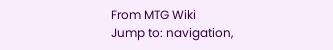From MTG Wiki
Jump to: navigation,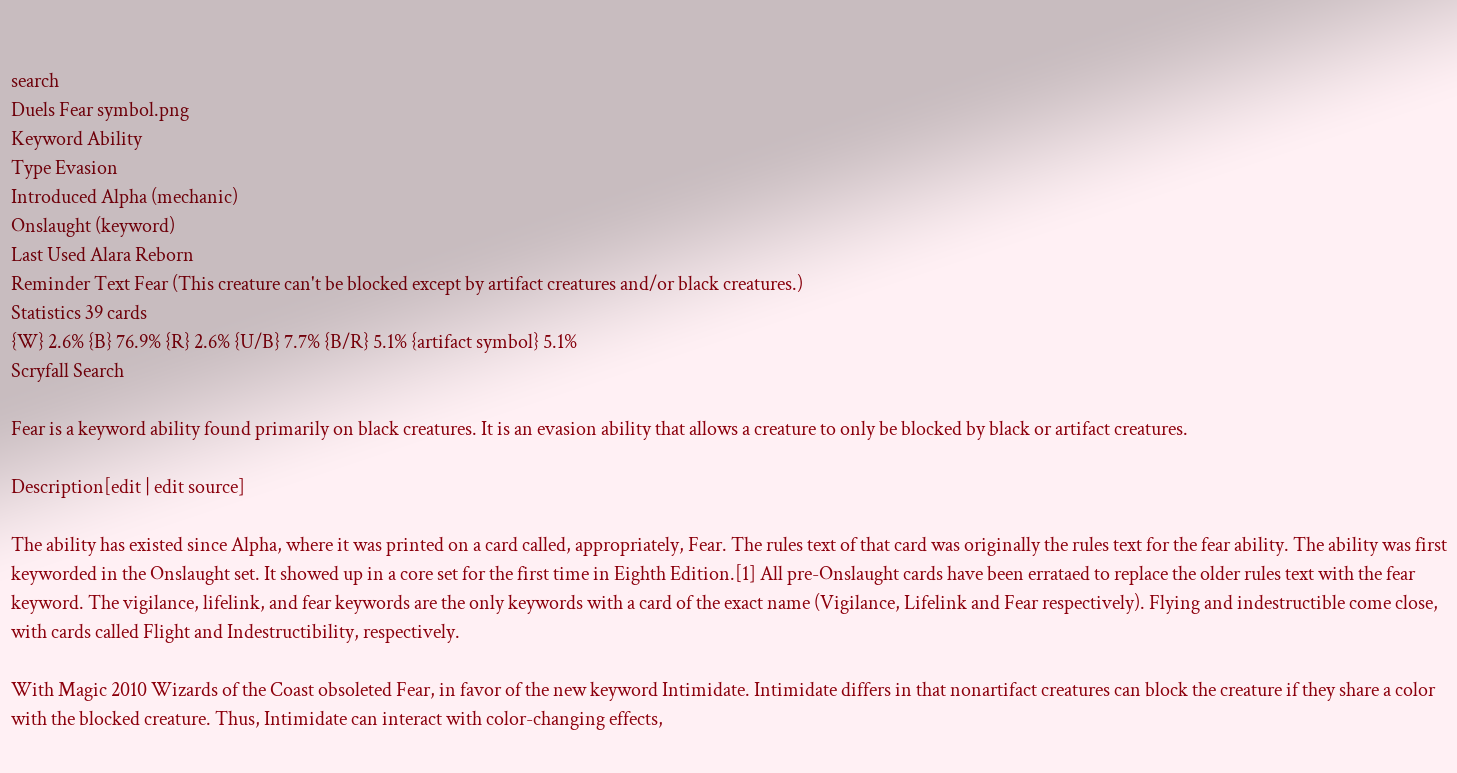search
Duels Fear symbol.png
Keyword Ability
Type Evasion
Introduced Alpha (mechanic)
Onslaught (keyword)
Last Used Alara Reborn
Reminder Text Fear (This creature can't be blocked except by artifact creatures and/or black creatures.)
Statistics 39 cards
{W} 2.6% {B} 76.9% {R} 2.6% {U/B} 7.7% {B/R} 5.1% {artifact symbol} 5.1%
Scryfall Search

Fear is a keyword ability found primarily on black creatures. It is an evasion ability that allows a creature to only be blocked by black or artifact creatures.

Description[edit | edit source]

The ability has existed since Alpha, where it was printed on a card called, appropriately, Fear. The rules text of that card was originally the rules text for the fear ability. The ability was first keyworded in the Onslaught set. It showed up in a core set for the first time in Eighth Edition.[1] All pre-Onslaught cards have been errataed to replace the older rules text with the fear keyword. The vigilance, lifelink, and fear keywords are the only keywords with a card of the exact name (Vigilance, Lifelink and Fear respectively). Flying and indestructible come close, with cards called Flight and Indestructibility, respectively.

With Magic 2010 Wizards of the Coast obsoleted Fear, in favor of the new keyword Intimidate. Intimidate differs in that nonartifact creatures can block the creature if they share a color with the blocked creature. Thus, Intimidate can interact with color-changing effects,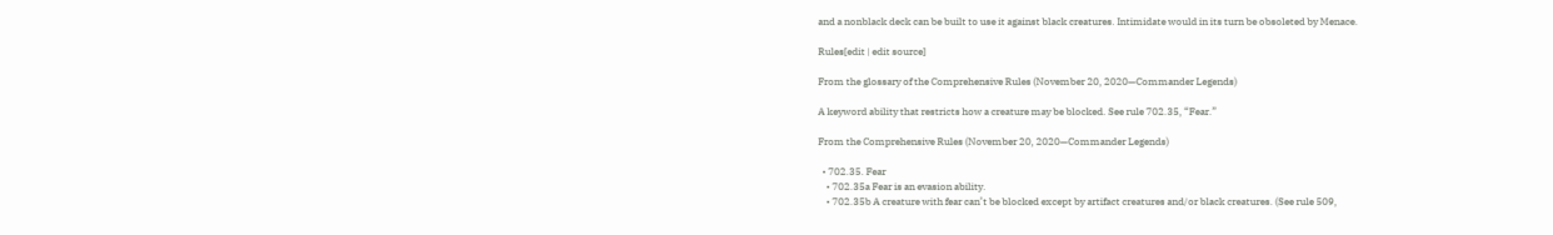and a nonblack deck can be built to use it against black creatures. Intimidate would in its turn be obsoleted by Menace.

Rules[edit | edit source]

From the glossary of the Comprehensive Rules (November 20, 2020—Commander Legends)

A keyword ability that restricts how a creature may be blocked. See rule 702.35, “Fear.”

From the Comprehensive Rules (November 20, 2020—Commander Legends)

  • 702.35. Fear
    • 702.35a Fear is an evasion ability.
    • 702.35b A creature with fear can’t be blocked except by artifact creatures and/or black creatures. (See rule 509,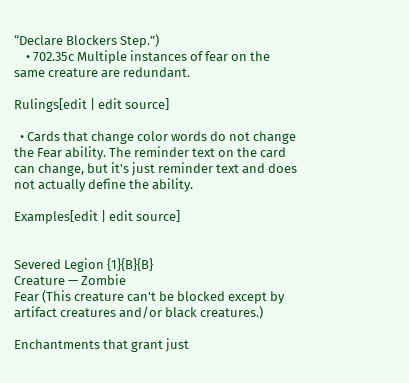“Declare Blockers Step.”)
    • 702.35c Multiple instances of fear on the same creature are redundant.

Rulings[edit | edit source]

  • Cards that change color words do not change the Fear ability. The reminder text on the card can change, but it's just reminder text and does not actually define the ability.

Examples[edit | edit source]


Severed Legion {1}{B}{B}
Creature — Zombie
Fear (This creature can't be blocked except by artifact creatures and/or black creatures.)

Enchantments that grant just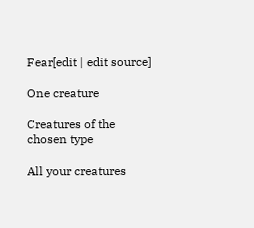Fear[edit | edit source]

One creature

Creatures of the chosen type

All your creatures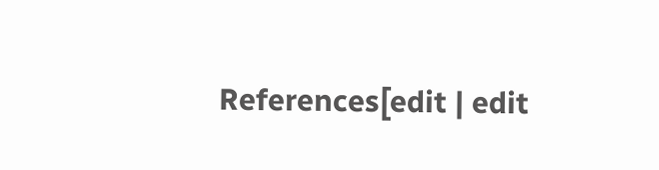References[edit | edit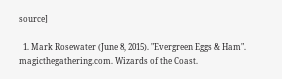source]

  1. Mark Rosewater (June 8, 2015). "Evergreen Eggs & Ham". magicthegathering.com. Wizards of the Coast.